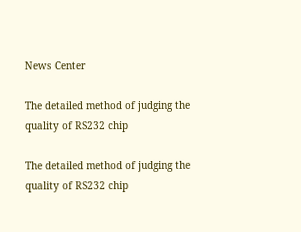News Center

The detailed method of judging the quality of RS232 chip

The detailed method of judging the quality of RS232 chip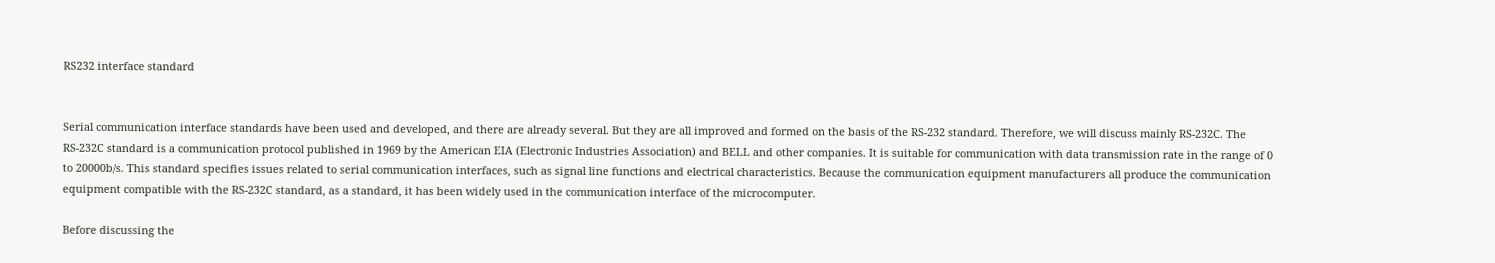RS232 interface standard


Serial communication interface standards have been used and developed, and there are already several. But they are all improved and formed on the basis of the RS-232 standard. Therefore, we will discuss mainly RS-232C. The RS-232C standard is a communication protocol published in 1969 by the American EIA (Electronic Industries Association) and BELL and other companies. It is suitable for communication with data transmission rate in the range of 0 to 20000b/s. This standard specifies issues related to serial communication interfaces, such as signal line functions and electrical characteristics. Because the communication equipment manufacturers all produce the communication equipment compatible with the RS-232C standard, as a standard, it has been widely used in the communication interface of the microcomputer.

Before discussing the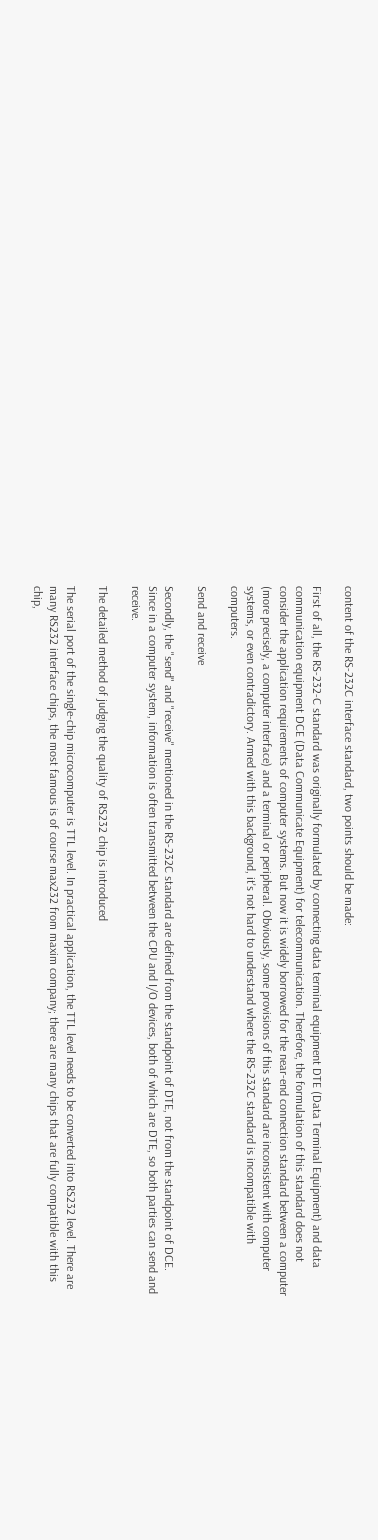content of the RS-232C interface standard, two points should be made:

First of all, the RS-232-C standard was originally formulated by connecting data terminal equipment DTE (Data Terminal Equipment) and data communication equipment DCE (Data Communicate Equipment) for telecommunication. Therefore, the formulation of this standard does not consider the application requirements of computer systems. But now it is widely borrowed for the near-end connection standard between a computer (more precisely, a computer interface) and a terminal or peripheral. Obviously, some provisions of this standard are inconsistent with computer systems, or even contradictory. Armed with this background, it's not hard to understand where the RS-232C standard is incompatible with computers.

Send and receive

Secondly, the "send" and "receive" mentioned in the RS-232C standard are defined from the standpoint of DTE, not from the standpoint of DCE. Since in a computer system, information is often transmitted between the CPU and I/O devices, both of which are DTE, so both parties can send and receive.

The detailed method of judging the quality of RS232 chip is introduced

The serial port of the single-chip microcomputer is TTL level. In practical application, the TTL level needs to be converted into RS232 level. There are many RS232 interface chips, the most famous is of course max232 from maxim company; there are many chips that are fully compatible with this chip,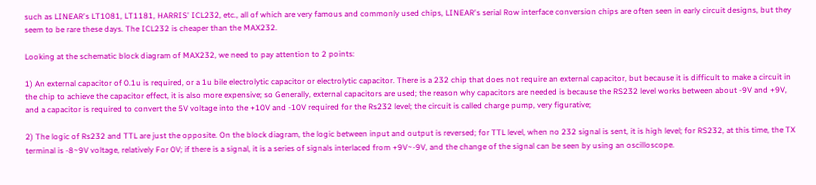such as LINEAR's LT1081, LT1181, HARRIS' ICL232, etc., all of which are very famous and commonly used chips, LINEAR's serial Row interface conversion chips are often seen in early circuit designs, but they seem to be rare these days. The ICL232 is cheaper than the MAX232.

Looking at the schematic block diagram of MAX232, we need to pay attention to 2 points:

1) An external capacitor of 0.1u is required, or a 1u bile electrolytic capacitor or electrolytic capacitor. There is a 232 chip that does not require an external capacitor, but because it is difficult to make a circuit in the chip to achieve the capacitor effect, it is also more expensive; so Generally, external capacitors are used; the reason why capacitors are needed is because the RS232 level works between about -9V and +9V, and a capacitor is required to convert the 5V voltage into the +10V and -10V required for the Rs232 level; the circuit is called charge pump, very figurative;

2) The logic of Rs232 and TTL are just the opposite. On the block diagram, the logic between input and output is reversed; for TTL level, when no 232 signal is sent, it is high level; for RS232, at this time, the TX terminal is -8~9V voltage, relatively For 0V; if there is a signal, it is a series of signals interlaced from +9V~-9V, and the change of the signal can be seen by using an oscilloscope.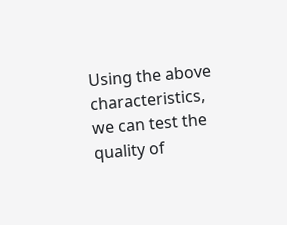Using the above characteristics, we can test the quality of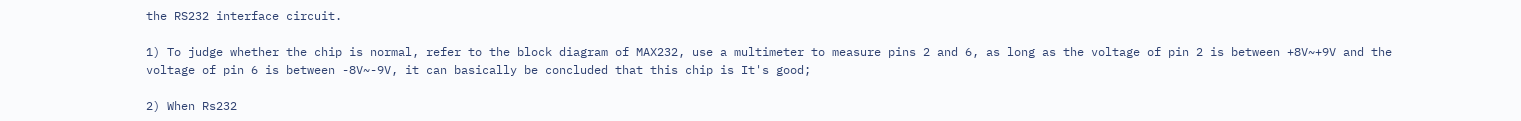the RS232 interface circuit.

1) To judge whether the chip is normal, refer to the block diagram of MAX232, use a multimeter to measure pins 2 and 6, as long as the voltage of pin 2 is between +8V~+9V and the voltage of pin 6 is between -8V~-9V, it can basically be concluded that this chip is It's good;

2) When Rs232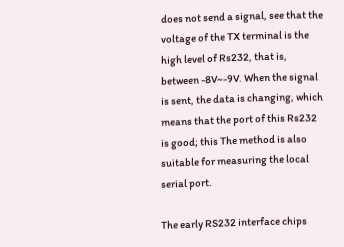does not send a signal, see that the voltage of the TX terminal is the high level of Rs232, that is, between -8V~-9V. When the signal is sent, the data is changing, which means that the port of this Rs232 is good; this The method is also suitable for measuring the local serial port.

The early RS232 interface chips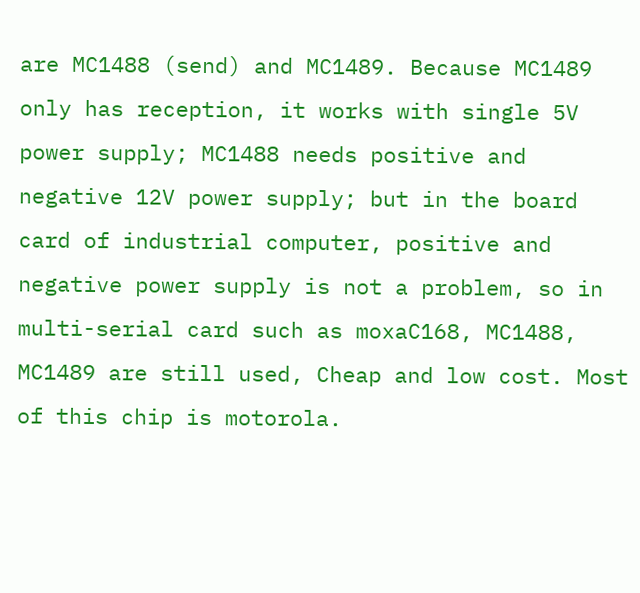are MC1488 (send) and MC1489. Because MC1489 only has reception, it works with single 5V power supply; MC1488 needs positive and negative 12V power supply; but in the board card of industrial computer, positive and negative power supply is not a problem, so in multi-serial card such as moxaC168, MC1488, MC1489 are still used, Cheap and low cost. Most of this chip is motorola.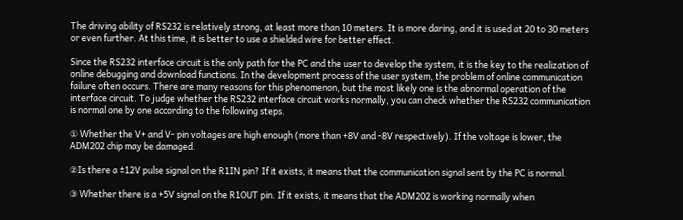The driving ability of RS232 is relatively strong, at least more than 10 meters. It is more daring, and it is used at 20 to 30 meters or even further. At this time, it is better to use a shielded wire for better effect.

Since the RS232 interface circuit is the only path for the PC and the user to develop the system, it is the key to the realization of online debugging and download functions. In the development process of the user system, the problem of online communication failure often occurs. There are many reasons for this phenomenon, but the most likely one is the abnormal operation of the interface circuit. To judge whether the RS232 interface circuit works normally, you can check whether the RS232 communication is normal one by one according to the following steps.

① Whether the V+ and V- pin voltages are high enough (more than +8V and -8V respectively). If the voltage is lower, the ADM202 chip may be damaged.

②Is there a ±12V pulse signal on the R1IN pin? If it exists, it means that the communication signal sent by the PC is normal.

③ Whether there is a +5V signal on the R1OUT pin. If it exists, it means that the ADM202 is working normally when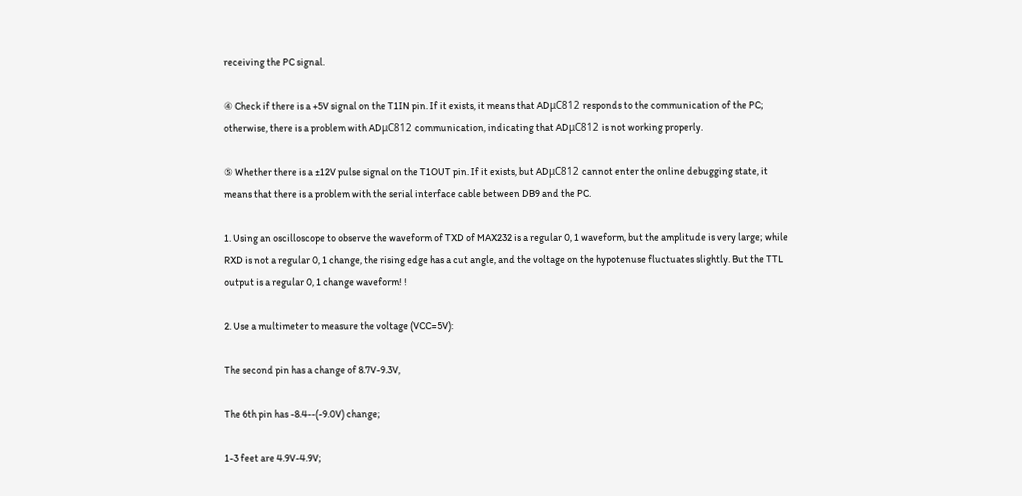receiving the PC signal.

④ Check if there is a +5V signal on the T1IN pin. If it exists, it means that ADμC812 responds to the communication of the PC; otherwise, there is a problem with ADμC812 communication, indicating that ADμC812 is not working properly.

⑤ Whether there is a ±12V pulse signal on the T1OUT pin. If it exists, but ADμC812 cannot enter the online debugging state, it means that there is a problem with the serial interface cable between DB9 and the PC.

1. Using an oscilloscope to observe the waveform of TXD of MAX232 is a regular 0, 1 waveform, but the amplitude is very large; while RXD is not a regular 0, 1 change, the rising edge has a cut angle, and the voltage on the hypotenuse fluctuates slightly. But the TTL output is a regular 0, 1 change waveform! !

2. Use a multimeter to measure the voltage (VCC=5V):

The second pin has a change of 8.7V-9.3V,

The 6th pin has -8.4--(-9.0V) change;

1-3 feet are 4.9V-4.9V;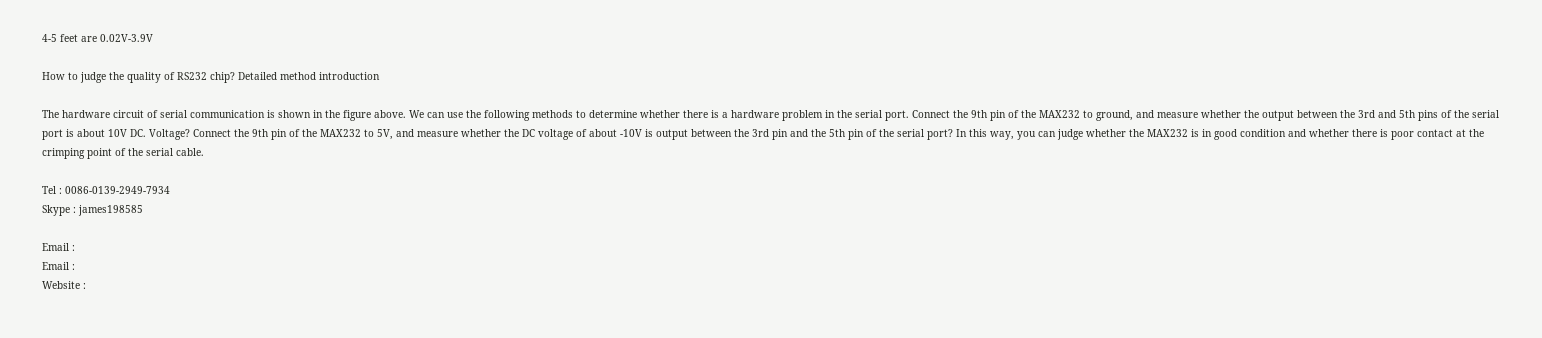4-5 feet are 0.02V-3.9V

How to judge the quality of RS232 chip? Detailed method introduction

The hardware circuit of serial communication is shown in the figure above. We can use the following methods to determine whether there is a hardware problem in the serial port. Connect the 9th pin of the MAX232 to ground, and measure whether the output between the 3rd and 5th pins of the serial port is about 10V DC. Voltage? Connect the 9th pin of the MAX232 to 5V, and measure whether the DC voltage of about -10V is output between the 3rd pin and the 5th pin of the serial port? In this way, you can judge whether the MAX232 is in good condition and whether there is poor contact at the crimping point of the serial cable.

Tel : 0086-0139-2949-7934
Skype : james198585

Email :
Email :
Website :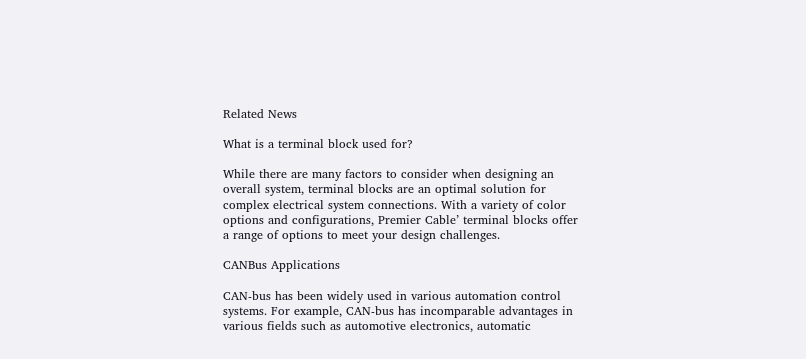Related News

What is a terminal block used for?

While there are many factors to consider when designing an overall system, terminal blocks are an optimal solution for complex electrical system connections. With a variety of color options and configurations, Premier Cable’ terminal blocks offer a range of options to meet your design challenges.

CANBus Applications

CAN-bus has been widely used in various automation control systems. For example, CAN-bus has incomparable advantages in various fields such as automotive electronics, automatic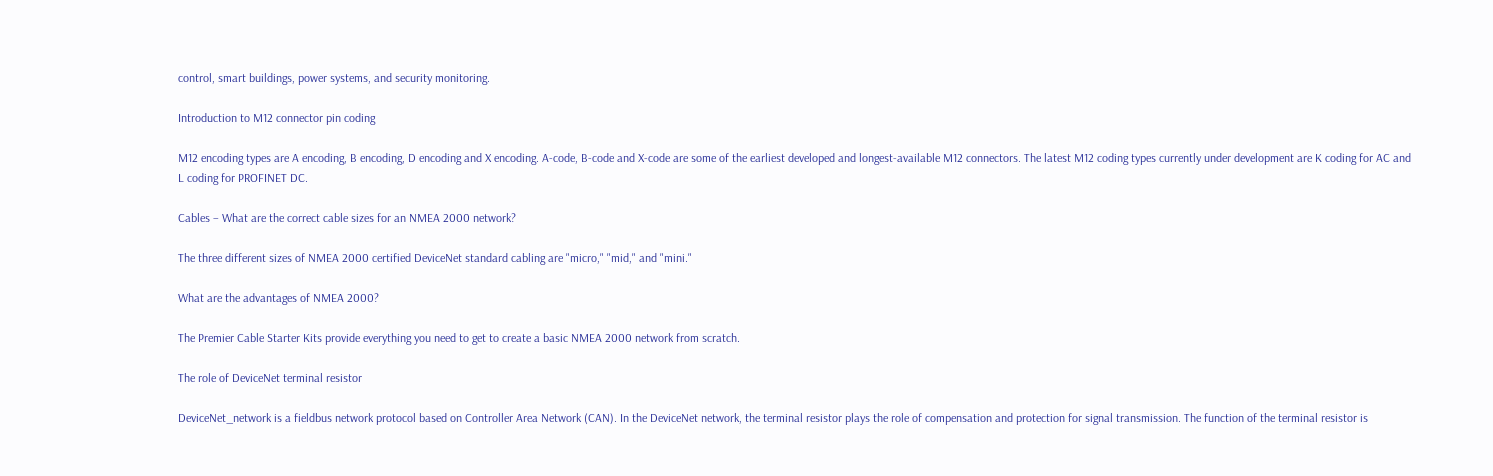control, smart buildings, power systems, and security monitoring.

Introduction to M12 connector pin coding

M12 encoding types are A encoding, B encoding, D encoding and X encoding. A-code, B-code and X-code are some of the earliest developed and longest-available M12 connectors. The latest M12 coding types currently under development are K coding for AC and L coding for PROFINET DC.

Cables – What are the correct cable sizes for an NMEA 2000 network?

The three different sizes of NMEA 2000 certified DeviceNet standard cabling are "micro," "mid," and "mini."

What are the advantages of NMEA 2000?

The Premier Cable Starter Kits provide everything you need to get to create a basic NMEA 2000 network from scratch.

The role of DeviceNet terminal resistor

DeviceNet_network is a fieldbus network protocol based on Controller Area Network (CAN). In the DeviceNet network, the terminal resistor plays the role of compensation and protection for signal transmission. The function of the terminal resistor is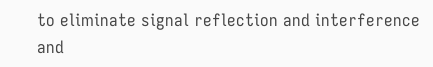to eliminate signal reflection and interference and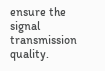ensure the signal transmission quality.